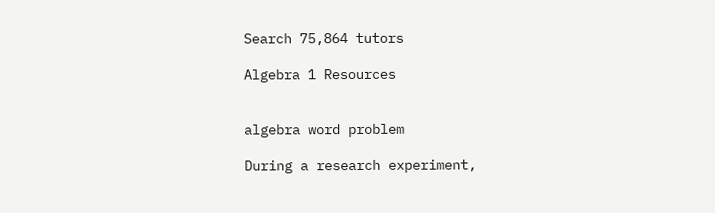Search 75,864 tutors

Algebra 1 Resources


algebra word problem

During a research experiment,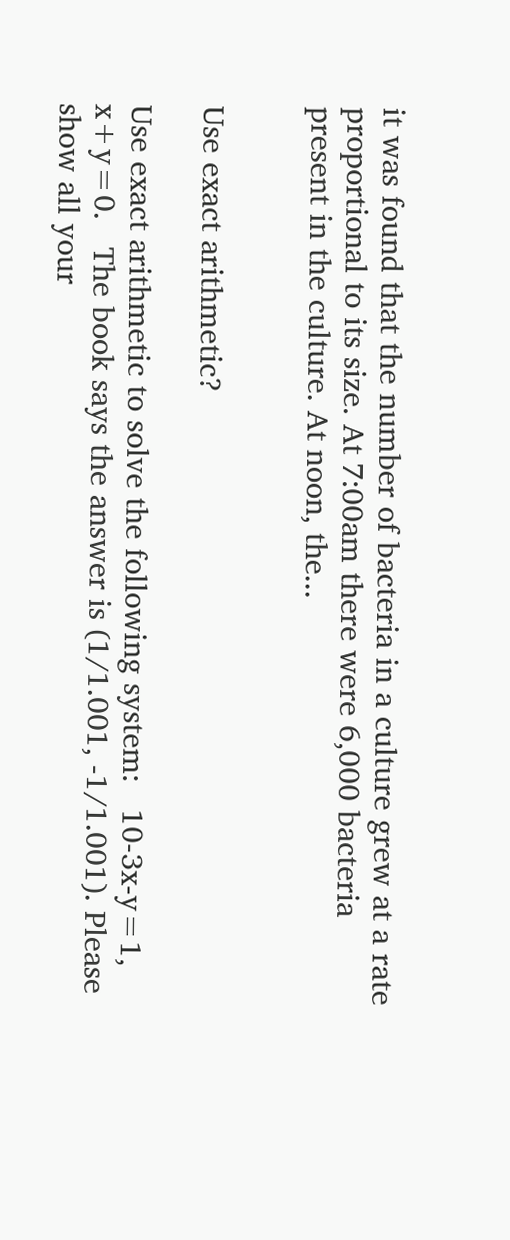it was found that the number of bacteria in a culture grew at a rate proportional to its size. At 7:00am there were 6,000 bacteria present in the culture. At noon, the...


Use exact arithmetic?

Use exact arithmetic to solve the following system:   10-3x-y=1, x+y=0.   The book says the answer is (1/1.001, -1/1.001). Please show all your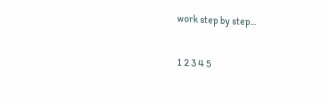work step by step...

1 2 3 4 5